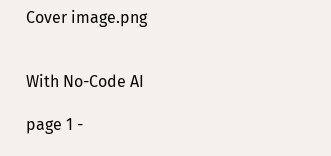Cover image.png


With No-Code AI

page 1 -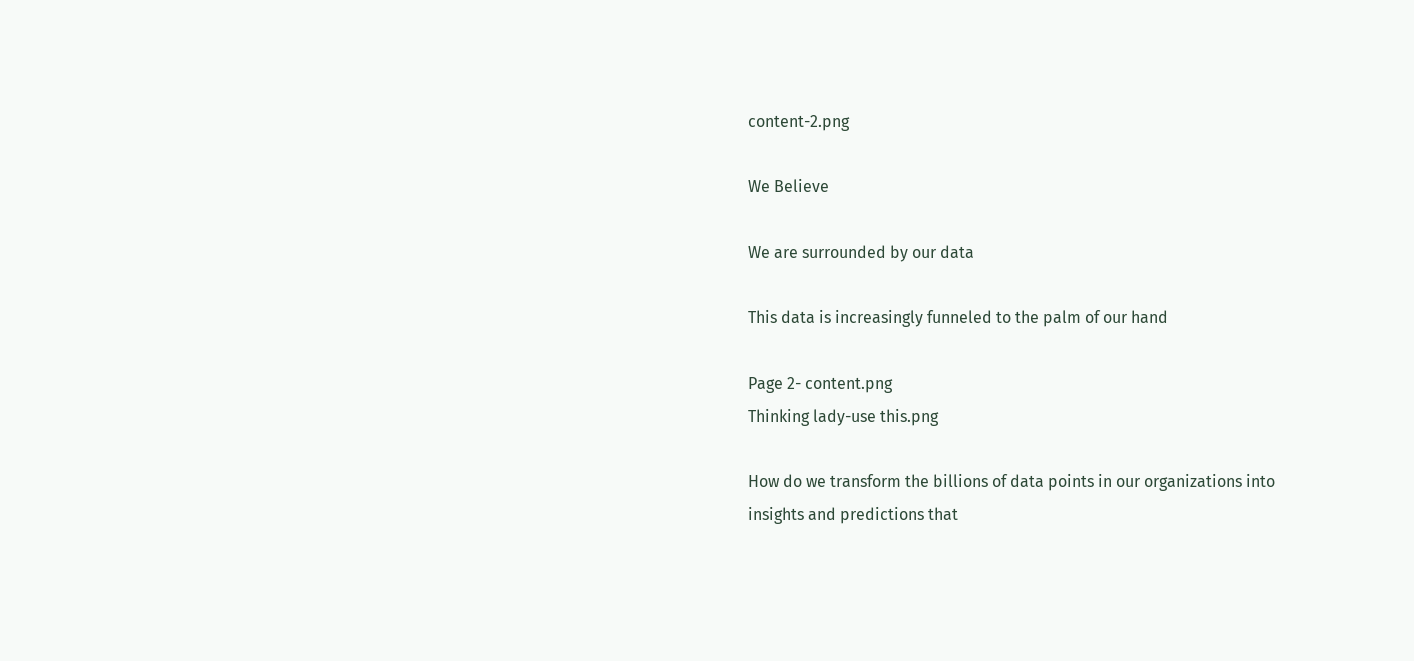content-2.png

We Believe

We are surrounded by our data

This data is increasingly funneled to the palm of our hand

Page 2- content.png
Thinking lady-use this.png

How do we transform the billions of data points in our organizations into insights and predictions that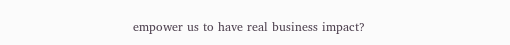empower us to have real business impact?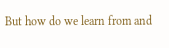But how do we learn from and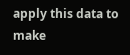apply this data to make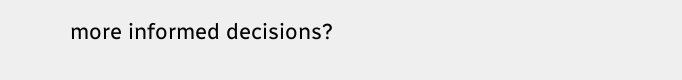more informed decisions?